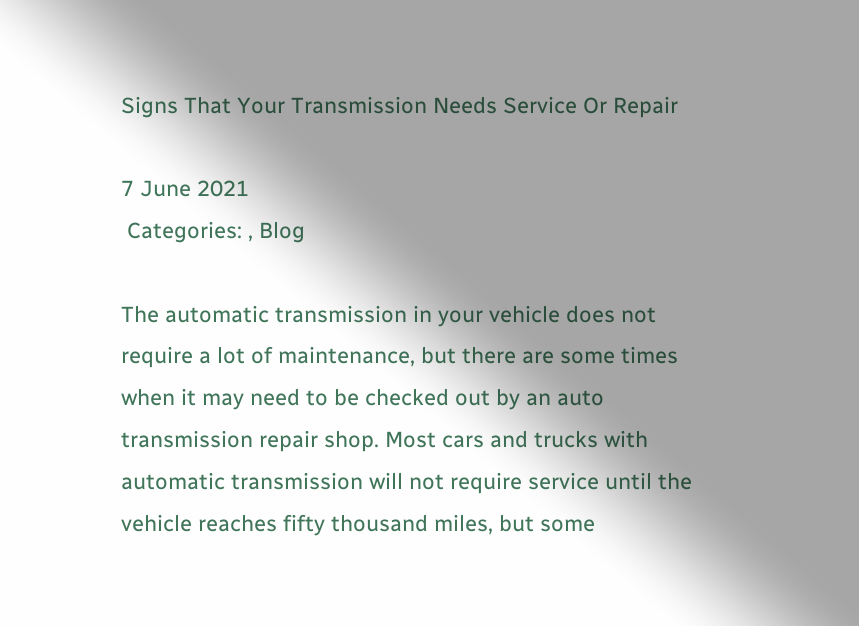Signs That Your Transmission Needs Service Or Repair

7 June 2021
 Categories: , Blog

The automatic transmission in your vehicle does not require a lot of maintenance, but there are some times when it may need to be checked out by an auto transmission repair shop. Most cars and trucks with automatic transmission will not require service until the vehicle reaches fifty thousand miles, but some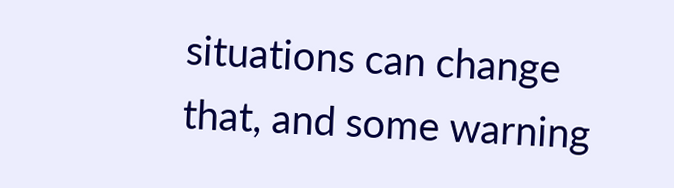situations can change that, and some warning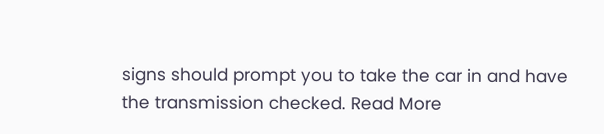signs should prompt you to take the car in and have the transmission checked. Read More